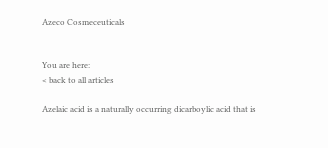Azeco Cosmeceuticals


You are here:
< back to all articles

Azelaic acid is a naturally occurring dicarboylic acid that is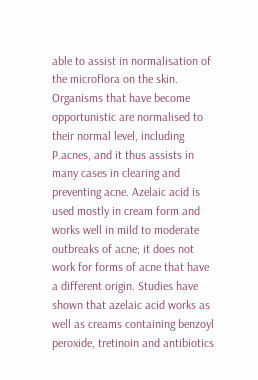able to assist in normalisation of the microflora on the skin. Organisms that have become opportunistic are normalised to their normal level, including P.acnes, and it thus assists in many cases in clearing and preventing acne. Azelaic acid is used mostly in cream form and works well in mild to moderate outbreaks of acne; it does not work for forms of acne that have a different origin. Studies have shown that azelaic acid works as well as creams containing benzoyl peroxide, tretinoin and antibiotics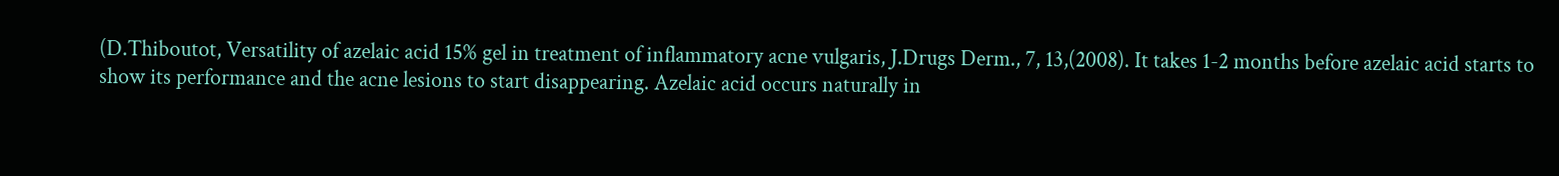(D.Thiboutot, Versatility of azelaic acid 15% gel in treatment of inflammatory acne vulgaris, J.Drugs Derm., 7, 13,(2008). It takes 1-2 months before azelaic acid starts to show its performance and the acne lesions to start disappearing. Azelaic acid occurs naturally in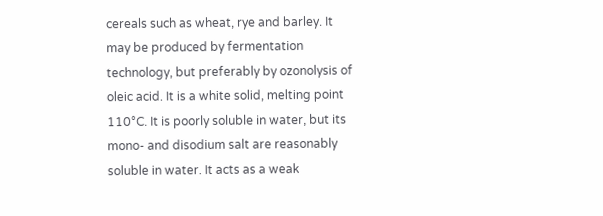cereals such as wheat, rye and barley. It may be produced by fermentation technology, but preferably by ozonolysis of oleic acid. It is a white solid, melting point 110°C. It is poorly soluble in water, but its mono- and disodium salt are reasonably soluble in water. It acts as a weak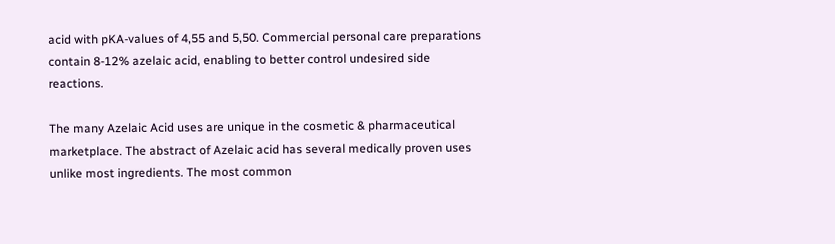acid with pKA-values of 4,55 and 5,50. Commercial personal care preparations contain 8-12% azelaic acid, enabling to better control undesired side reactions.

The many Azelaic Acid uses are unique in the cosmetic & pharmaceutical marketplace. The abstract of Azelaic acid has several medically proven uses unlike most ingredients. The most common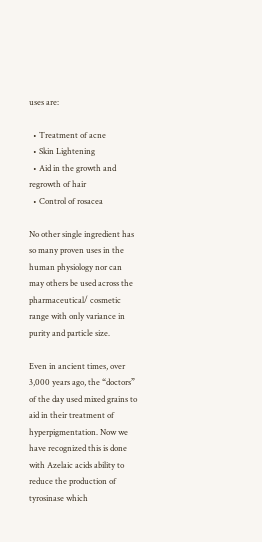uses are:

  • Treatment of acne
  • Skin Lightening
  • Aid in the growth and regrowth of hair
  • Control of rosacea

No other single ingredient has so many proven uses in the human physiology nor can may others be used across the pharmaceutical/ cosmetic range with only variance in purity and particle size.

Even in ancient times, over 3,000 years ago, the “doctors” of the day used mixed grains to aid in their treatment of hyperpigmentation. Now we have recognized this is done with Azelaic acids ability to reduce the production of tyrosinase which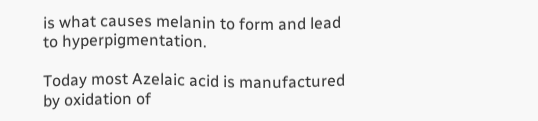is what causes melanin to form and lead to hyperpigmentation.

Today most Azelaic acid is manufactured by oxidation of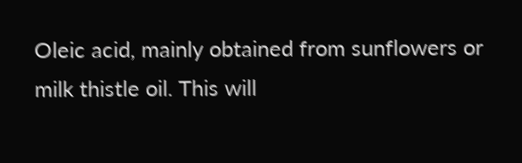Oleic acid, mainly obtained from sunflowers or milk thistle oil. This will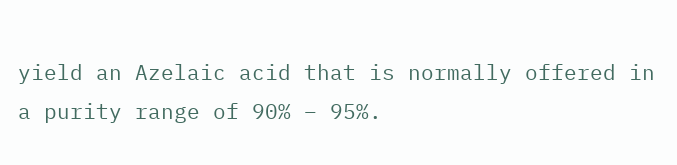yield an Azelaic acid that is normally offered in a purity range of 90% – 95%.